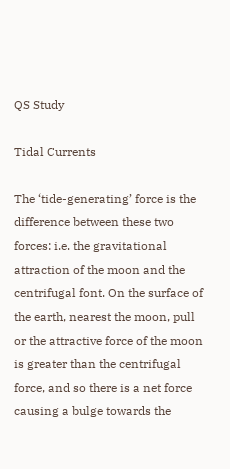QS Study

Tidal Currents

The ‘tide-generating’ force is the difference between these two forces: i.e. the gravitational attraction of the moon and the centrifugal font. On the surface of the earth, nearest the moon, pull or the attractive force of the moon is greater than the centrifugal force, and so there is a net force causing a bulge towards the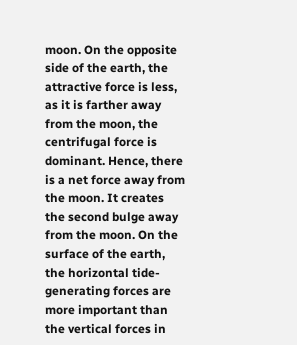moon. On the opposite side of the earth, the attractive force is less, as it is farther away from the moon, the centrifugal force is dominant. Hence, there is a net force away from the moon. It creates the second bulge away from the moon. On the surface of the earth, the horizontal tide-generating forces are more important than the vertical forces in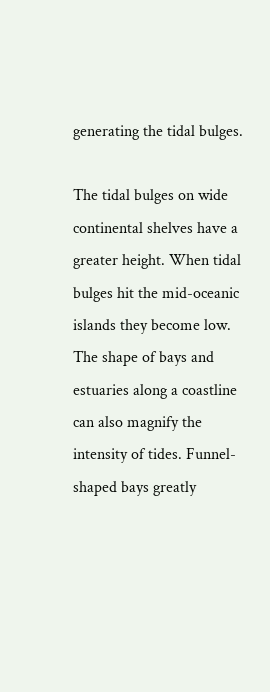generating the tidal bulges.

The tidal bulges on wide continental shelves have a greater height. When tidal bulges hit the mid-oceanic islands they become low. The shape of bays and estuaries along a coastline can also magnify the intensity of tides. Funnel-shaped bays greatly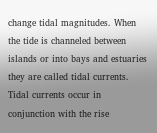change tidal magnitudes. When the tide is channeled between islands or into bays and estuaries they are called tidal currents. Tidal currents occur in conjunction with the rise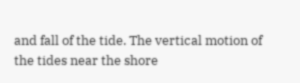and fall of the tide. The vertical motion of the tides near the shore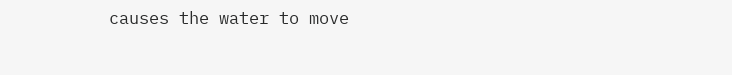causes the water to move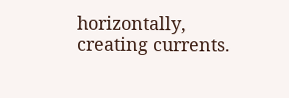horizontally, creating currents.